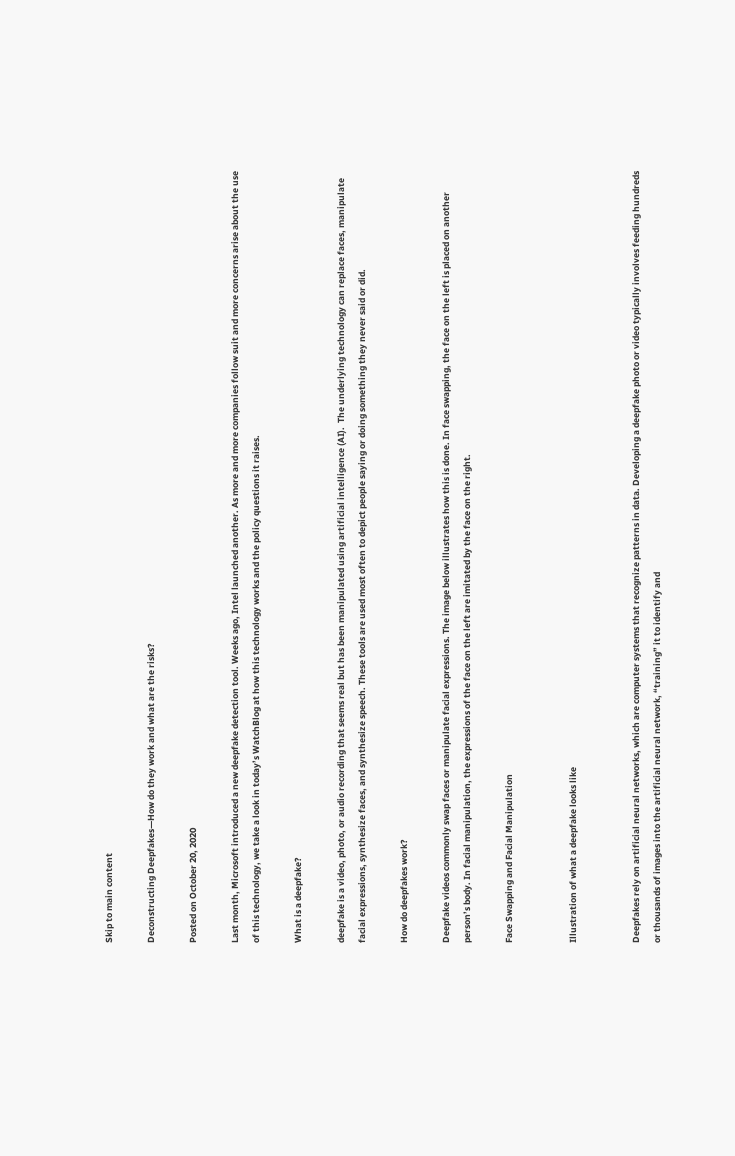Skip to main content

Deconstructing Deepfakes—How do they work and what are the risks?

Posted on October 20, 2020

Last month, Microsoft introduced a new deepfake detection tool. Weeks ago, Intel launched another. As more and more companies follow suit and more concerns arise about the use of this technology, we take a look in today’s WatchBlog at how this technology works and the policy questions it raises.

What is a deepfake?

deepfake is a video, photo, or audio recording that seems real but has been manipulated using artificial intelligence (AI).  The underlying technology can replace faces, manipulate facial expressions, synthesize faces, and synthesize speech. These tools are used most often to depict people saying or doing something they never said or did.

How do deepfakes work?

Deepfake videos commonly swap faces or manipulate facial expressions. The image below illustrates how this is done. In face swapping, the face on the left is placed on another person’s body. In facial manipulation, the expressions of the face on the left are imitated by the face on the right.

Face Swapping and Facial Manipulation


Illustration of what a deepfake looks like


Deepfakes rely on artificial neural networks, which are computer systems that recognize patterns in data. Developing a deepfake photo or video typically involves feeding hundreds or thousands of images into the artificial neural network, “training” it to identify and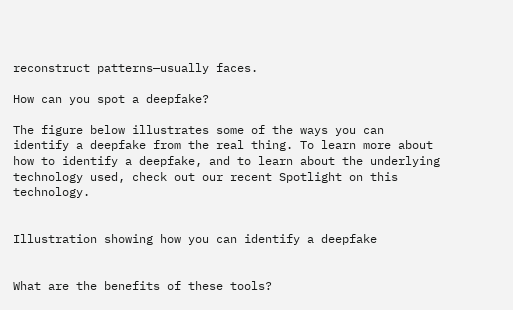reconstruct patterns—usually faces.

How can you spot a deepfake?

The figure below illustrates some of the ways you can identify a deepfake from the real thing. To learn more about how to identify a deepfake, and to learn about the underlying technology used, check out our recent Spotlight on this technology.


Illustration showing how you can identify a deepfake


What are the benefits of these tools?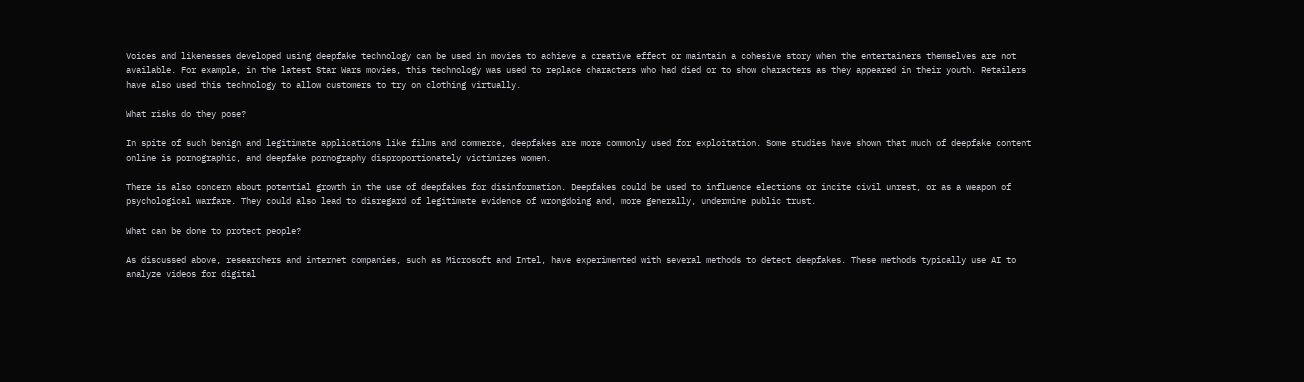Voices and likenesses developed using deepfake technology can be used in movies to achieve a creative effect or maintain a cohesive story when the entertainers themselves are not available. For example, in the latest Star Wars movies, this technology was used to replace characters who had died or to show characters as they appeared in their youth. Retailers have also used this technology to allow customers to try on clothing virtually.

What risks do they pose?

In spite of such benign and legitimate applications like films and commerce, deepfakes are more commonly used for exploitation. Some studies have shown that much of deepfake content online is pornographic, and deepfake pornography disproportionately victimizes women.

There is also concern about potential growth in the use of deepfakes for disinformation. Deepfakes could be used to influence elections or incite civil unrest, or as a weapon of psychological warfare. They could also lead to disregard of legitimate evidence of wrongdoing and, more generally, undermine public trust.

What can be done to protect people?

As discussed above, researchers and internet companies, such as Microsoft and Intel, have experimented with several methods to detect deepfakes. These methods typically use AI to analyze videos for digital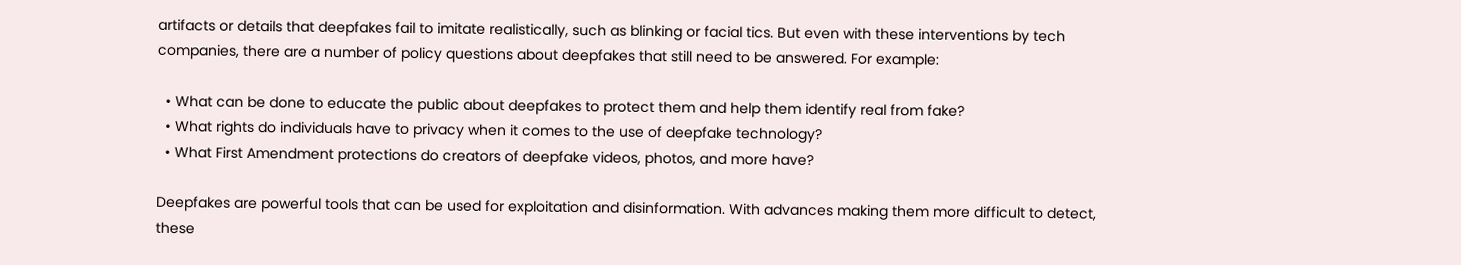artifacts or details that deepfakes fail to imitate realistically, such as blinking or facial tics. But even with these interventions by tech companies, there are a number of policy questions about deepfakes that still need to be answered. For example:

  • What can be done to educate the public about deepfakes to protect them and help them identify real from fake?
  • What rights do individuals have to privacy when it comes to the use of deepfake technology?
  • What First Amendment protections do creators of deepfake videos, photos, and more have?

Deepfakes are powerful tools that can be used for exploitation and disinformation. With advances making them more difficult to detect, these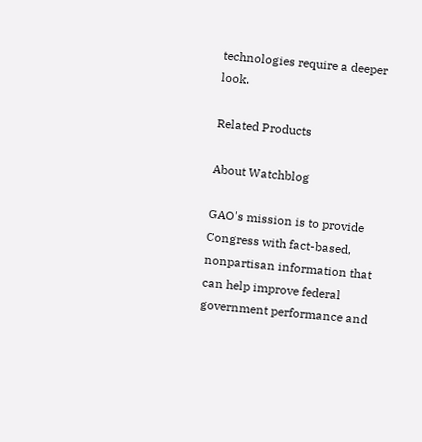technologies require a deeper look.

Related Products

About Watchblog

GAO's mission is to provide Congress with fact-based, nonpartisan information that can help improve federal government performance and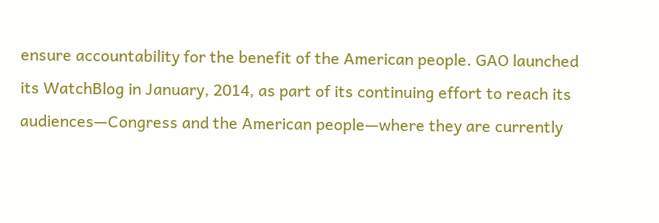ensure accountability for the benefit of the American people. GAO launched its WatchBlog in January, 2014, as part of its continuing effort to reach its audiences—Congress and the American people—where they are currently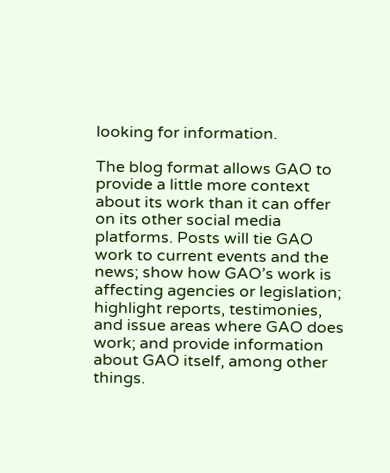looking for information.

The blog format allows GAO to provide a little more context about its work than it can offer on its other social media platforms. Posts will tie GAO work to current events and the news; show how GAO’s work is affecting agencies or legislation; highlight reports, testimonies, and issue areas where GAO does work; and provide information about GAO itself, among other things.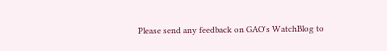Please send any feedback on GAO's WatchBlog to